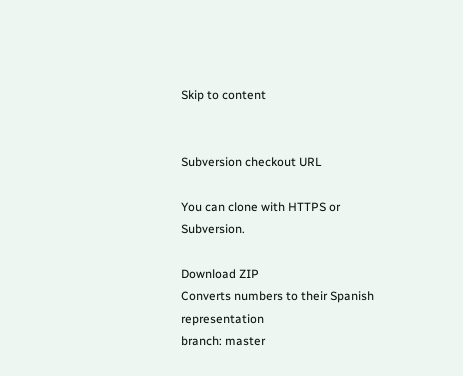Skip to content


Subversion checkout URL

You can clone with HTTPS or Subversion.

Download ZIP
Converts numbers to their Spanish representation
branch: master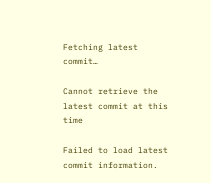Fetching latest commit…

Cannot retrieve the latest commit at this time

Failed to load latest commit information.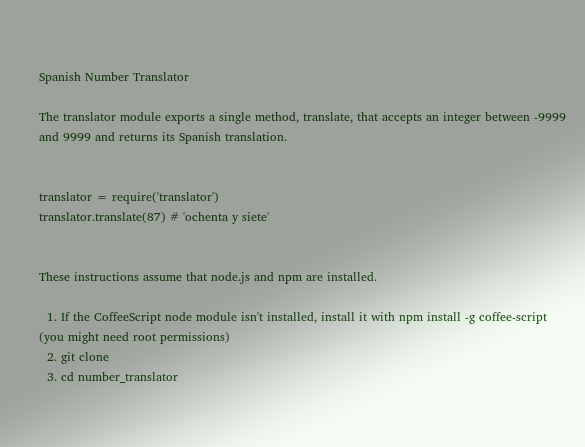Spanish Number Translator

The translator module exports a single method, translate, that accepts an integer between -9999 and 9999 and returns its Spanish translation.


translator = require('translator')
translator.translate(87) # 'ochenta y siete'


These instructions assume that node.js and npm are installed.

  1. If the CoffeeScript node module isn't installed, install it with npm install -g coffee-script (you might need root permissions)
  2. git clone
  3. cd number_translator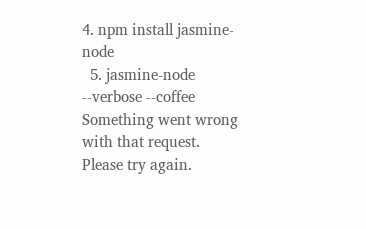4. npm install jasmine-node
  5. jasmine-node --verbose --coffee
Something went wrong with that request. Please try again.